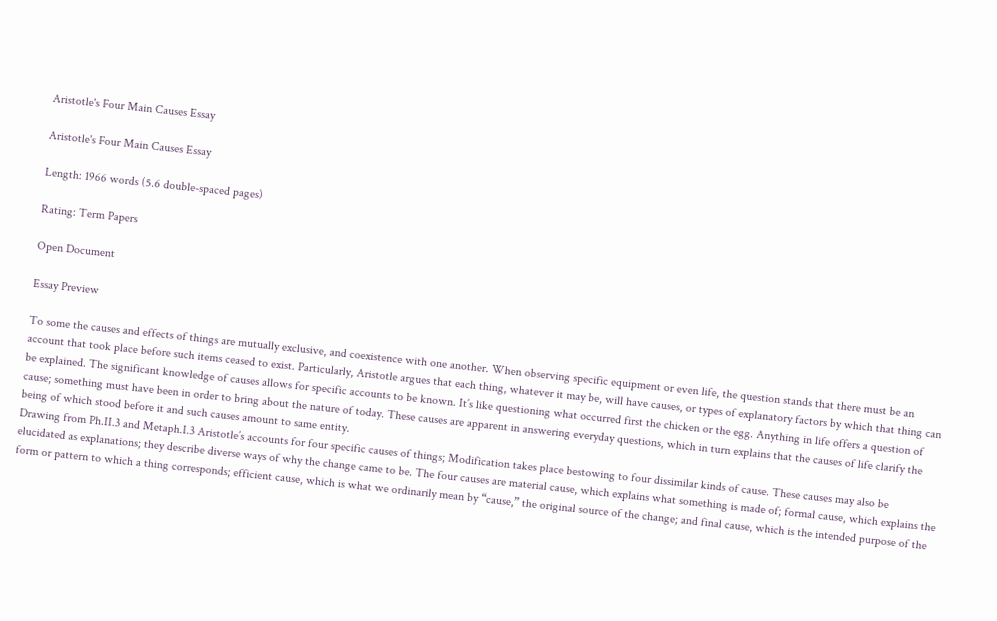Aristotle's Four Main Causes Essay

Aristotle's Four Main Causes Essay

Length: 1966 words (5.6 double-spaced pages)

Rating: Term Papers

Open Document

Essay Preview

To some the causes and effects of things are mutually exclusive, and coexistence with one another. When observing specific equipment or even life, the question stands that there must be an account that took place before such items ceased to exist. Particularly, Aristotle argues that each thing, whatever it may be, will have causes, or types of explanatory factors by which that thing can be explained. The significant knowledge of causes allows for specific accounts to be known. It’s like questioning what occurred first the chicken or the egg. Anything in life offers a question of cause; something must have been in order to bring about the nature of today. These causes are apparent in answering everyday questions, which in turn explains that the causes of life clarify the being of which stood before it and such causes amount to same entity.
Drawing from Ph.II.3 and Metaph.I.3 Aristotle’s accounts for four specific causes of things; Modification takes place bestowing to four dissimilar kinds of cause. These causes may also be elucidated as explanations; they describe diverse ways of why the change came to be. The four causes are material cause, which explains what something is made of; formal cause, which explains the form or pattern to which a thing corresponds; efficient cause, which is what we ordinarily mean by “cause,” the original source of the change; and final cause, which is the intended purpose of the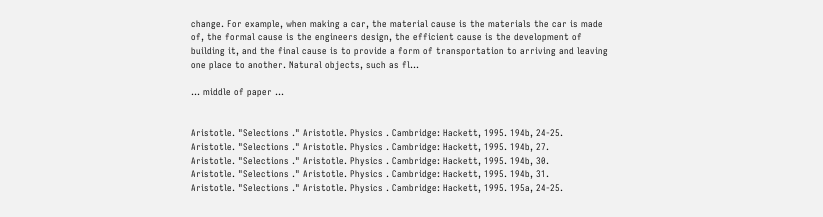change. For example, when making a car, the material cause is the materials the car is made of, the formal cause is the engineers design, the efficient cause is the development of building it, and the final cause is to provide a form of transportation to arriving and leaving one place to another. Natural objects, such as fl...

... middle of paper ...


Aristotle. "Selections ." Aristotle. Physics . Cambridge: Hackett, 1995. 194b, 24-25.
Aristotle. "Selections ." Aristotle. Physics . Cambridge: Hackett, 1995. 194b, 27.
Aristotle. "Selections ." Aristotle. Physics . Cambridge: Hackett, 1995. 194b, 30.
Aristotle. "Selections ." Aristotle. Physics . Cambridge: Hackett, 1995. 194b, 31.
Aristotle. "Selections ." Aristotle. Physics . Cambridge: Hackett, 1995. 195a, 24-25.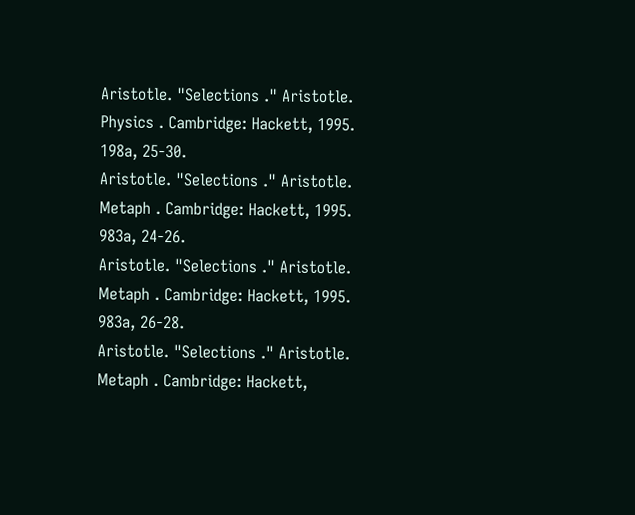Aristotle. "Selections ." Aristotle. Physics . Cambridge: Hackett, 1995. 198a, 25-30.
Aristotle. "Selections ." Aristotle. Metaph . Cambridge: Hackett, 1995. 983a, 24-26.
Aristotle. "Selections ." Aristotle. Metaph . Cambridge: Hackett, 1995. 983a, 26-28.
Aristotle. "Selections ." Aristotle. Metaph . Cambridge: Hackett,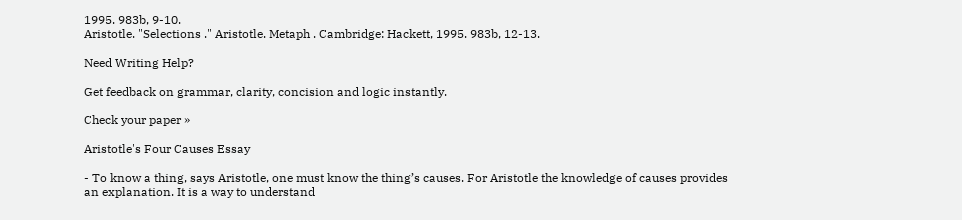1995. 983b, 9-10.
Aristotle. "Selections ." Aristotle. Metaph . Cambridge: Hackett, 1995. 983b, 12-13.

Need Writing Help?

Get feedback on grammar, clarity, concision and logic instantly.

Check your paper »

Aristotle's Four Causes Essay

- To know a thing, says Aristotle, one must know the thing’s causes. For Aristotle the knowledge of causes provides an explanation. It is a way to understand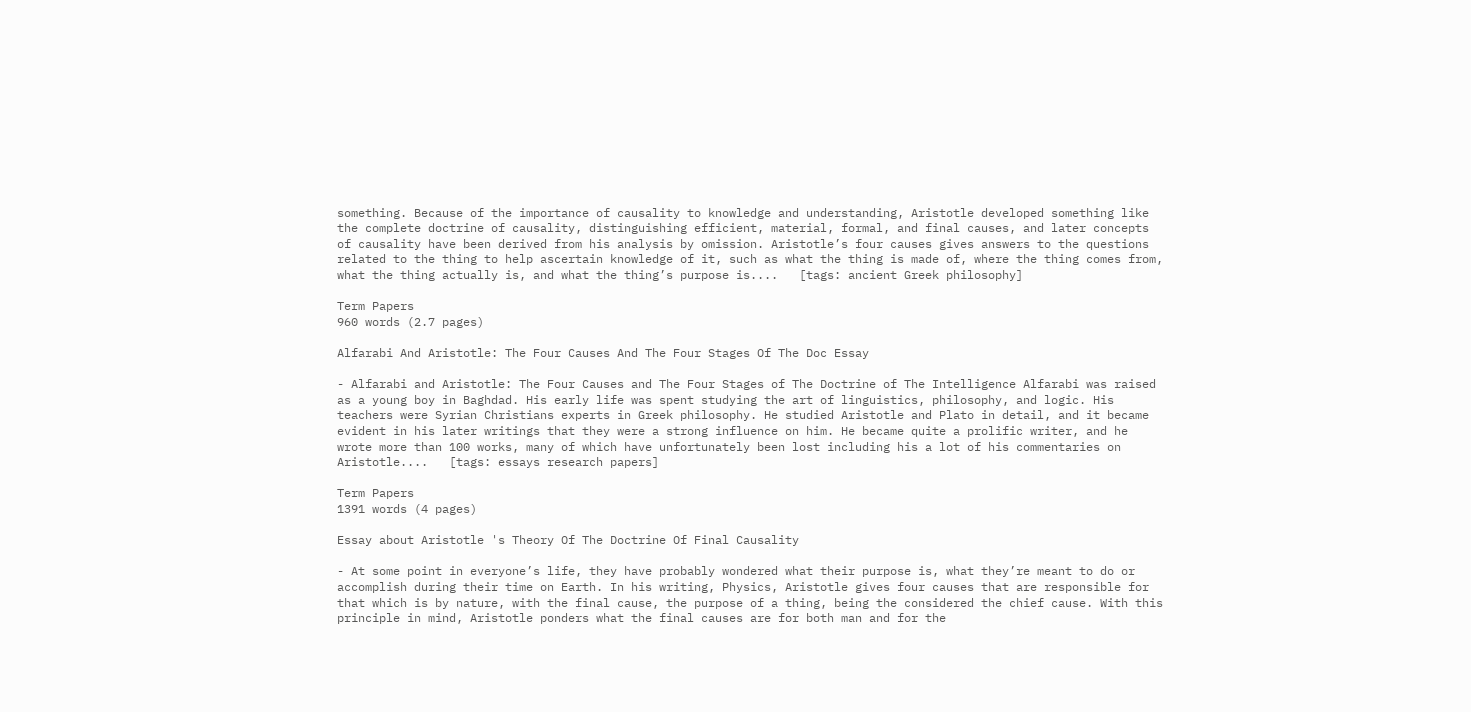something. Because of the importance of causality to knowledge and understanding, Aristotle developed something like the complete doctrine of causality, distinguishing efficient, material, formal, and final causes, and later concepts of causality have been derived from his analysis by omission. Aristotle’s four causes gives answers to the questions related to the thing to help ascertain knowledge of it, such as what the thing is made of, where the thing comes from, what the thing actually is, and what the thing’s purpose is....   [tags: ancient Greek philosophy]

Term Papers
960 words (2.7 pages)

Alfarabi And Aristotle: The Four Causes And The Four Stages Of The Doc Essay

- Alfarabi and Aristotle: The Four Causes and The Four Stages of The Doctrine of The Intelligence Alfarabi was raised as a young boy in Baghdad. His early life was spent studying the art of linguistics, philosophy, and logic. His teachers were Syrian Christians experts in Greek philosophy. He studied Aristotle and Plato in detail, and it became evident in his later writings that they were a strong influence on him. He became quite a prolific writer, and he wrote more than 100 works, many of which have unfortunately been lost including his a lot of his commentaries on Aristotle....   [tags: essays research papers]

Term Papers
1391 words (4 pages)

Essay about Aristotle 's Theory Of The Doctrine Of Final Causality

- At some point in everyone’s life, they have probably wondered what their purpose is, what they’re meant to do or accomplish during their time on Earth. In his writing, Physics, Aristotle gives four causes that are responsible for that which is by nature, with the final cause, the purpose of a thing, being the considered the chief cause. With this principle in mind, Aristotle ponders what the final causes are for both man and for the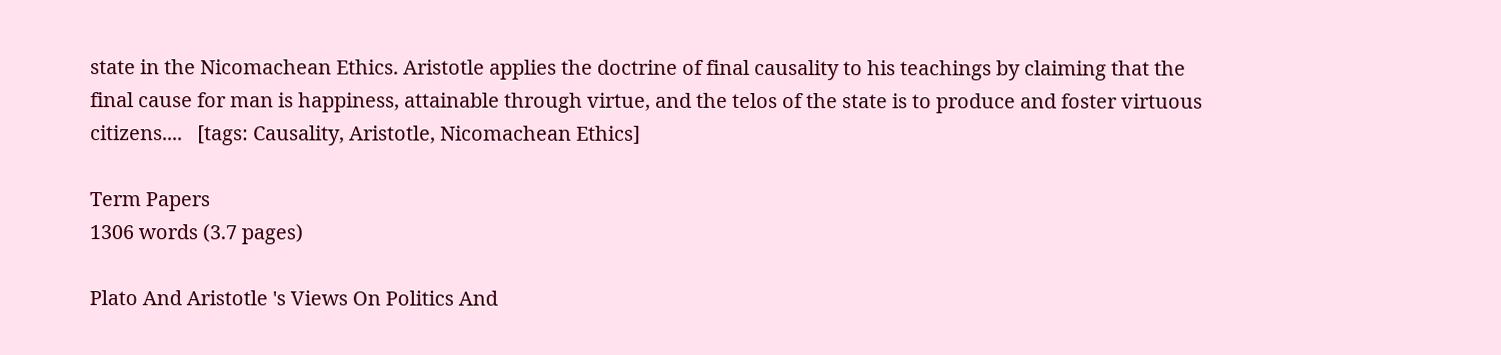state in the Nicomachean Ethics. Aristotle applies the doctrine of final causality to his teachings by claiming that the final cause for man is happiness, attainable through virtue, and the telos of the state is to produce and foster virtuous citizens....   [tags: Causality, Aristotle, Nicomachean Ethics]

Term Papers
1306 words (3.7 pages)

Plato And Aristotle 's Views On Politics And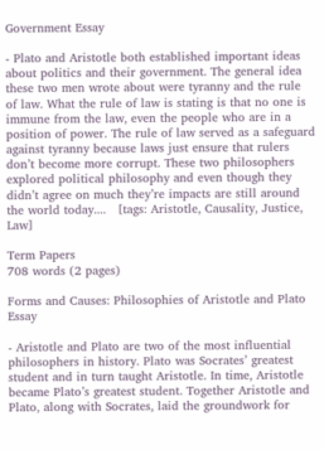Government Essay

- Plato and Aristotle both established important ideas about politics and their government. The general idea these two men wrote about were tyranny and the rule of law. What the rule of law is stating is that no one is immune from the law, even the people who are in a position of power. The rule of law served as a safeguard against tyranny because laws just ensure that rulers don’t become more corrupt. These two philosophers explored political philosophy and even though they didn’t agree on much they’re impacts are still around the world today....   [tags: Aristotle, Causality, Justice, Law]

Term Papers
708 words (2 pages)

Forms and Causes: Philosophies of Aristotle and Plato Essay

- Aristotle and Plato are two of the most influential philosophers in history. Plato was Socrates’ greatest student and in turn taught Aristotle. In time, Aristotle became Plato’s greatest student. Together Aristotle and Plato, along with Socrates, laid the groundwork for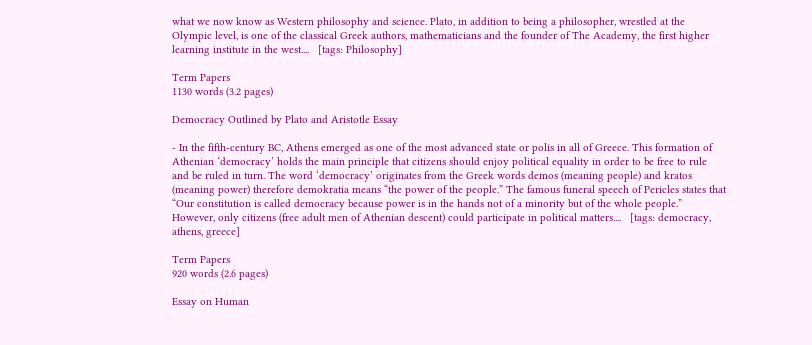what we now know as Western philosophy and science. Plato, in addition to being a philosopher, wrestled at the Olympic level, is one of the classical Greek authors, mathematicians and the founder of The Academy, the first higher learning institute in the west....   [tags: Philosophy]

Term Papers
1130 words (3.2 pages)

Democracy Outlined by Plato and Aristotle Essay

- In the fifth-century BC, Athens emerged as one of the most advanced state or polis in all of Greece. This formation of Athenian ‘democracy’ holds the main principle that citizens should enjoy political equality in order to be free to rule and be ruled in turn. The word ‘democracy’ originates from the Greek words demos (meaning people) and kratos (meaning power) therefore demokratia means “the power of the people.” The famous funeral speech of Pericles states that “Our constitution is called democracy because power is in the hands not of a minority but of the whole people.” However, only citizens (free adult men of Athenian descent) could participate in political matters....   [tags: democracy, athens, greece]

Term Papers
920 words (2.6 pages)

Essay on Human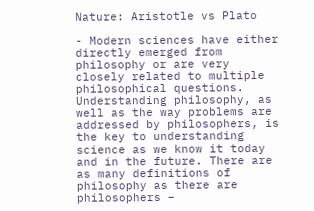Nature: Aristotle vs Plato

- Modern sciences have either directly emerged from philosophy or are very closely related to multiple philosophical questions. Understanding philosophy, as well as the way problems are addressed by philosophers, is the key to understanding science as we know it today and in the future. There are as many definitions of philosophy as there are philosophers –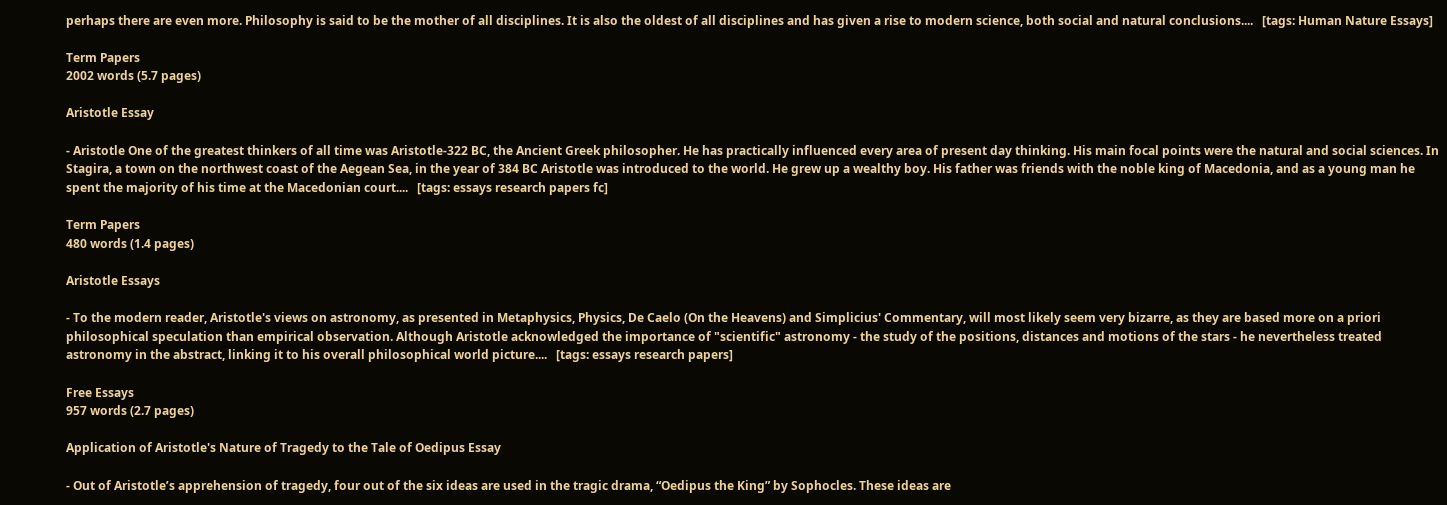perhaps there are even more. Philosophy is said to be the mother of all disciplines. It is also the oldest of all disciplines and has given a rise to modern science, both social and natural conclusions....   [tags: Human Nature Essays]

Term Papers
2002 words (5.7 pages)

Aristotle Essay

- Aristotle One of the greatest thinkers of all time was Aristotle-322 BC, the Ancient Greek philosopher. He has practically influenced every area of present day thinking. His main focal points were the natural and social sciences. In Stagira, a town on the northwest coast of the Aegean Sea, in the year of 384 BC Aristotle was introduced to the world. He grew up a wealthy boy. His father was friends with the noble king of Macedonia, and as a young man he spent the majority of his time at the Macedonian court....   [tags: essays research papers fc]

Term Papers
480 words (1.4 pages)

Aristotle Essays

- To the modern reader, Aristotle's views on astronomy, as presented in Metaphysics, Physics, De Caelo (On the Heavens) and Simplicius' Commentary, will most likely seem very bizarre, as they are based more on a priori philosophical speculation than empirical observation. Although Aristotle acknowledged the importance of "scientific" astronomy - the study of the positions, distances and motions of the stars - he nevertheless treated astronomy in the abstract, linking it to his overall philosophical world picture....   [tags: essays research papers]

Free Essays
957 words (2.7 pages)

Application of Aristotle's Nature of Tragedy to the Tale of Oedipus Essay

- Out of Aristotle’s apprehension of tragedy, four out of the six ideas are used in the tragic drama, “Oedipus the King” by Sophocles. These ideas are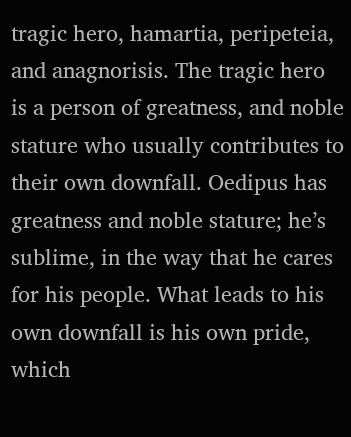tragic hero, hamartia, peripeteia, and anagnorisis. The tragic hero is a person of greatness, and noble stature who usually contributes to their own downfall. Oedipus has greatness and noble stature; he’s sublime, in the way that he cares for his people. What leads to his own downfall is his own pride, which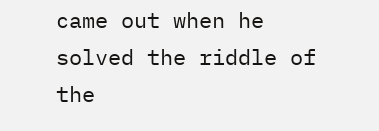came out when he solved the riddle of the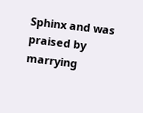Sphinx and was praised by marrying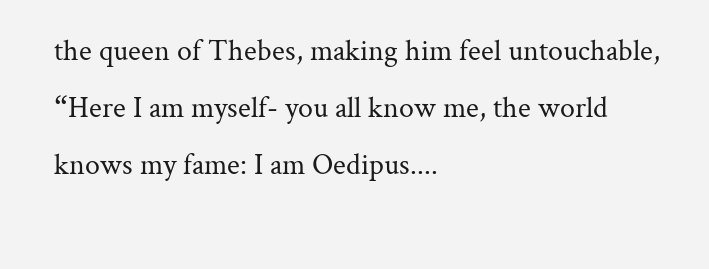the queen of Thebes, making him feel untouchable, “Here I am myself- you all know me, the world knows my fame: I am Oedipus....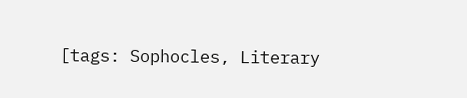[tags: Sophocles, Literary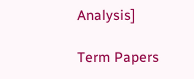Analysis]

Term Papers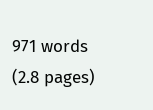971 words (2.8 pages)